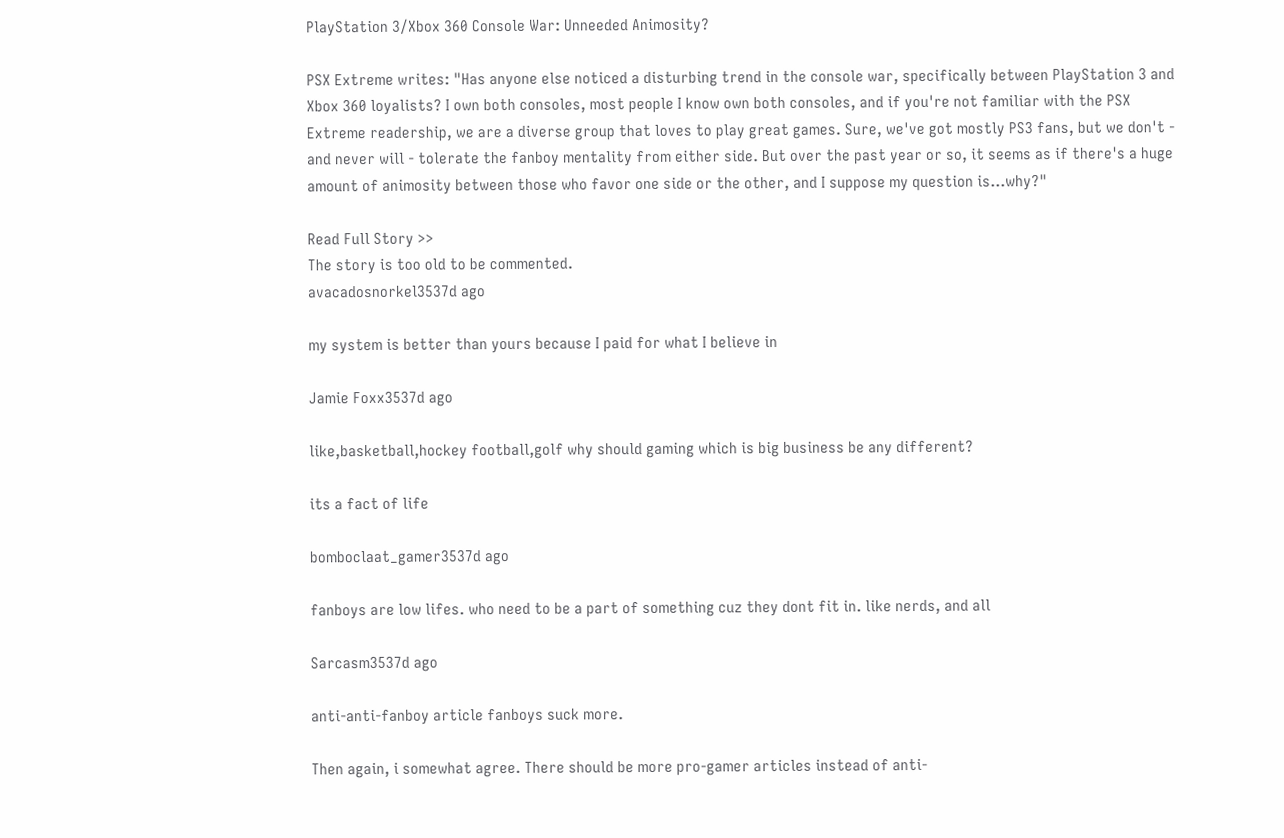PlayStation 3/Xbox 360 Console War: Unneeded Animosity?

PSX Extreme writes: "Has anyone else noticed a disturbing trend in the console war, specifically between PlayStation 3 and Xbox 360 loyalists? I own both consoles, most people I know own both consoles, and if you're not familiar with the PSX Extreme readership, we are a diverse group that loves to play great games. Sure, we've got mostly PS3 fans, but we don't - and never will - tolerate the fanboy mentality from either side. But over the past year or so, it seems as if there's a huge amount of animosity between those who favor one side or the other, and I suppose my question is...why?"

Read Full Story >>
The story is too old to be commented.
avacadosnorkel3537d ago

my system is better than yours because I paid for what I believe in

Jamie Foxx3537d ago

like,basketball,hockey football,golf why should gaming which is big business be any different?

its a fact of life

bomboclaat_gamer3537d ago

fanboys are low lifes. who need to be a part of something cuz they dont fit in. like nerds, and all

Sarcasm3537d ago

anti-anti-fanboy article fanboys suck more.

Then again, i somewhat agree. There should be more pro-gamer articles instead of anti-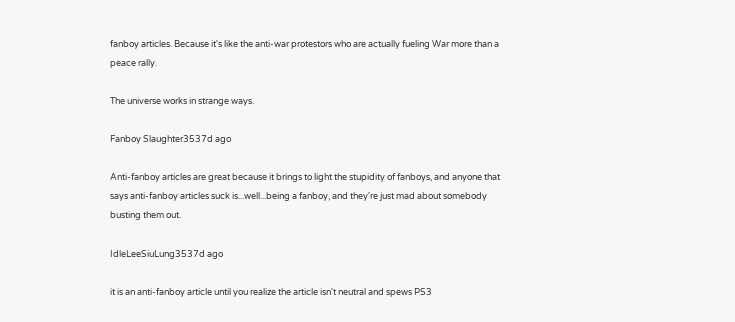fanboy articles. Because it's like the anti-war protestors who are actually fueling War more than a peace rally.

The universe works in strange ways.

Fanboy Slaughter3537d ago

Anti-fanboy articles are great because it brings to light the stupidity of fanboys, and anyone that says anti-fanboy articles suck is...well...being a fanboy, and they're just mad about somebody busting them out.

IdleLeeSiuLung3537d ago

it is an anti-fanboy article until you realize the article isn't neutral and spews PS3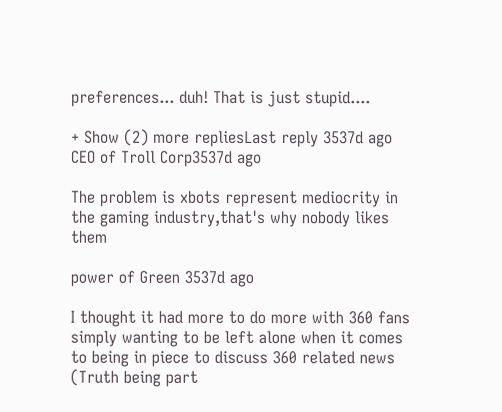preferences... duh! That is just stupid....

+ Show (2) more repliesLast reply 3537d ago
CEO of Troll Corp3537d ago

The problem is xbots represent mediocrity in the gaming industry,that's why nobody likes them

power of Green 3537d ago

I thought it had more to do more with 360 fans simply wanting to be left alone when it comes to being in piece to discuss 360 related news (Truth being part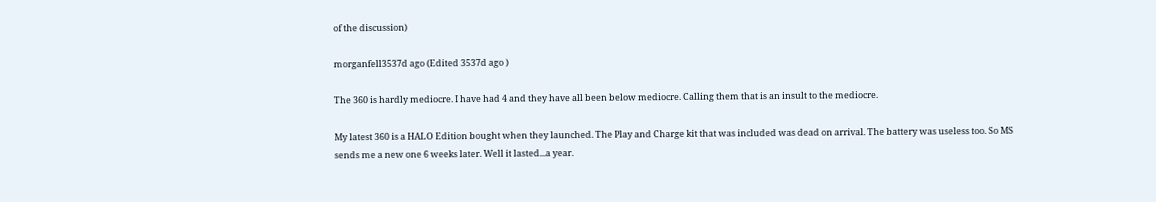of the discussion)

morganfell3537d ago (Edited 3537d ago )

The 360 is hardly mediocre. I have had 4 and they have all been below mediocre. Calling them that is an insult to the mediocre.

My latest 360 is a HALO Edition bought when they launched. The Play and Charge kit that was included was dead on arrival. The battery was useless too. So MS sends me a new one 6 weeks later. Well it lasted...a year.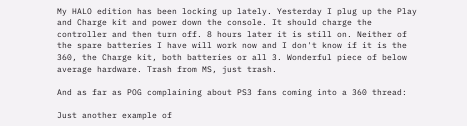My HALO edition has been locking up lately. Yesterday I plug up the Play and Charge kit and power down the console. It should charge the controller and then turn off. 8 hours later it is still on. Neither of the spare batteries I have will work now and I don't know if it is the 360, the Charge kit, both batteries or all 3. Wonderful piece of below average hardware. Trash from MS, just trash.

And as far as POG complaining about PS3 fans coming into a 360 thread:

Just another example of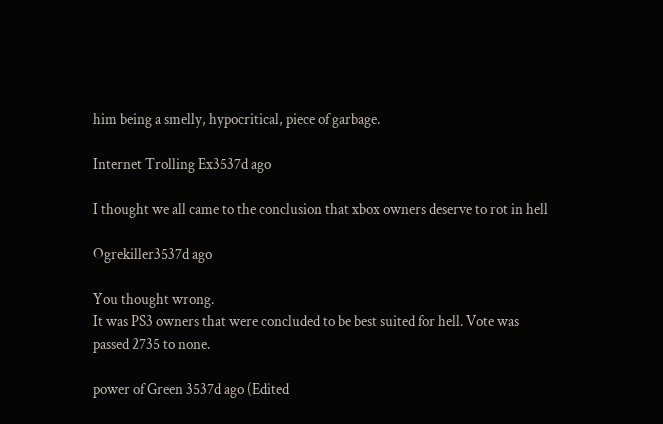him being a smelly, hypocritical, piece of garbage.

Internet Trolling Ex3537d ago

I thought we all came to the conclusion that xbox owners deserve to rot in hell

Ogrekiller3537d ago

You thought wrong.
It was PS3 owners that were concluded to be best suited for hell. Vote was passed 2735 to none.

power of Green 3537d ago (Edited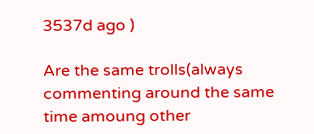3537d ago )

Are the same trolls(always commenting around the same time amoung other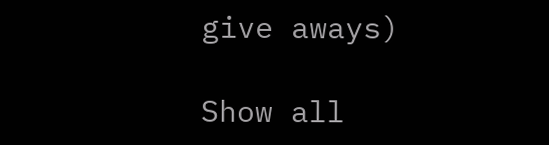give aways)

Show all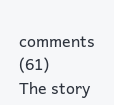comments (61)
The story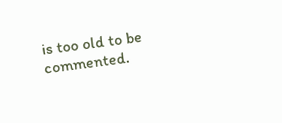is too old to be commented.